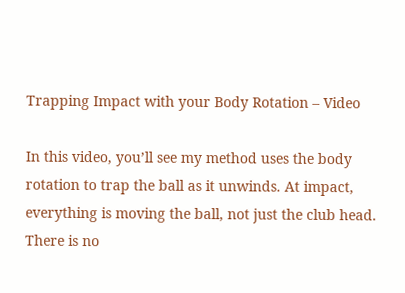Trapping Impact with your Body Rotation – Video

In this video, you’ll see my method uses the body rotation to trap the ball as it unwinds. At impact, everything is moving the ball, not just the club head. There is no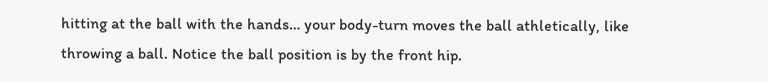hitting at the ball with the hands… your body-turn moves the ball athletically, like throwing a ball. Notice the ball position is by the front hip.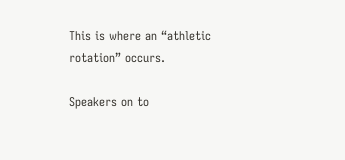This is where an “athletic rotation” occurs.

Speakers on to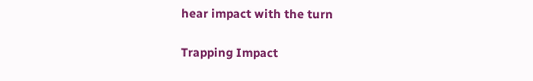hear impact with the turn

Trapping Impact